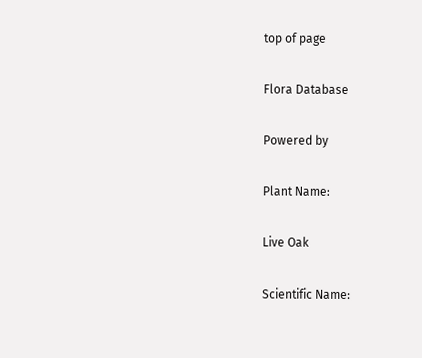top of page

Flora Database

Powered by

Plant Name:

Live Oak

Scientific Name: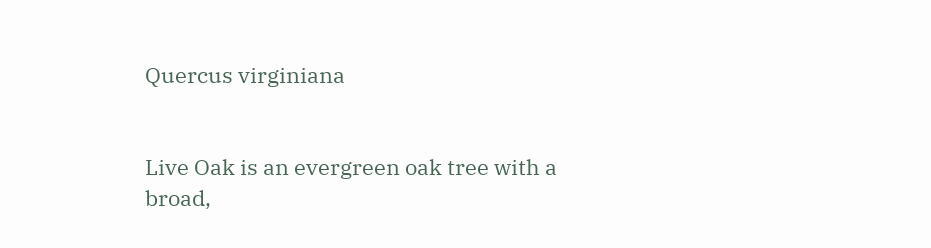Quercus virginiana


Live Oak is an evergreen oak tree with a broad,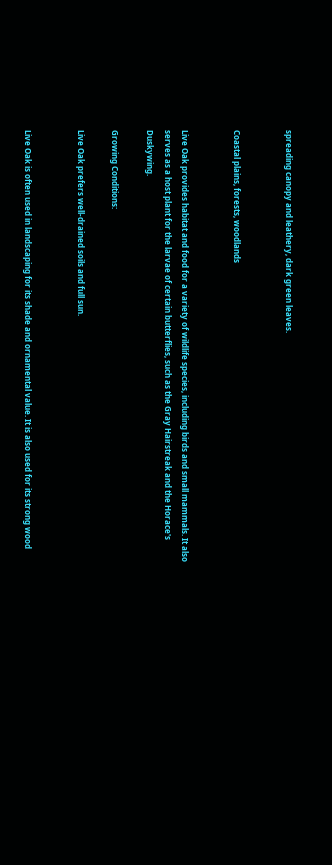spreading canopy and leathery, dark green leaves.


Coastal plains, forests, woodlands


Live Oak provides habitat and food for a variety of wildlife species, including birds and small mammals. It also serves as a host plant for the larvae of certain butterflies, such as the Gray Hairstreak and the Horace's Duskywing.

Growing Conditions:

Live Oak prefers well-drained soils and full sun.


Live Oak is often used in landscaping for its shade and ornamental value. It is also used for its strong wood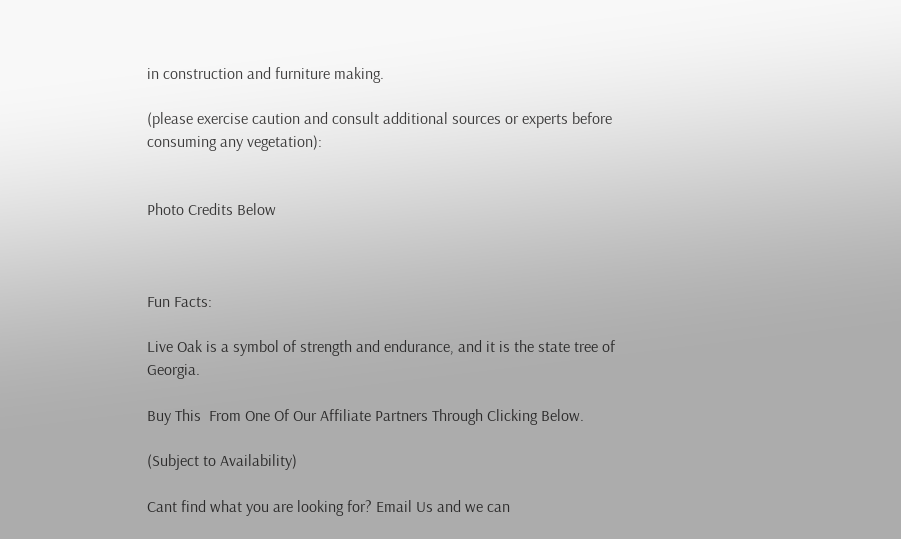in construction and furniture making.

(please exercise caution and consult additional sources or experts before consuming any vegetation):


Photo Credits Below



Fun Facts:

Live Oak is a symbol of strength and endurance, and it is the state tree of Georgia.

Buy This  From One Of Our Affiliate Partners Through Clicking Below.

(Subject to Availability)

Cant find what you are looking for? Email Us and we can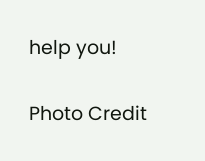help you!

Photo Credit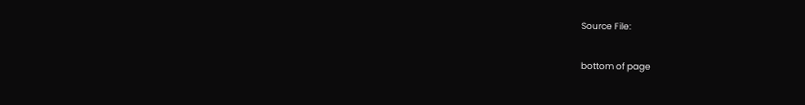Source File:

bottom of page